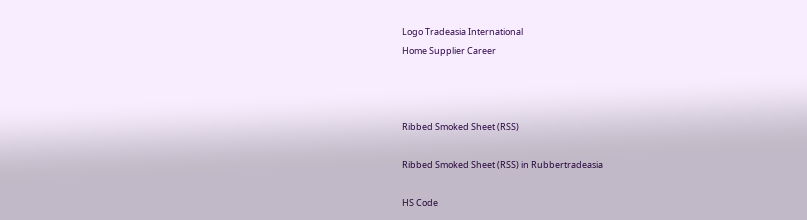Logo Tradeasia International
Home Supplier Career



Ribbed Smoked Sheet (RSS)

Ribbed Smoked Sheet (RSS) in Rubbertradeasia

HS Code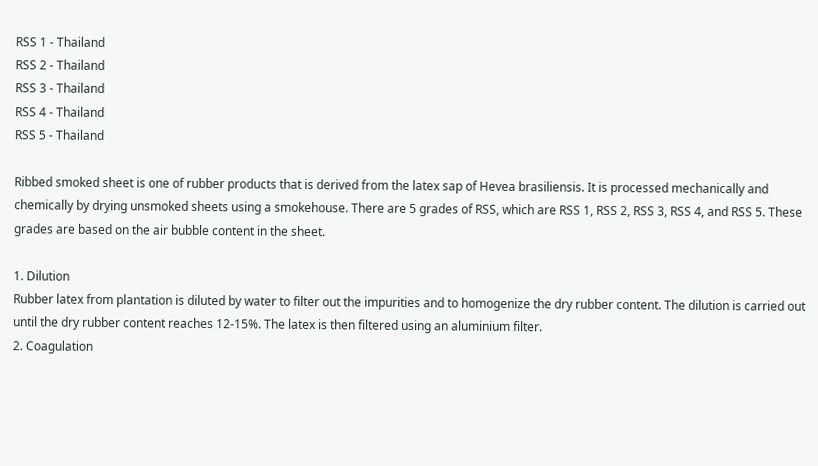RSS 1 - Thailand
RSS 2 - Thailand
RSS 3 - Thailand
RSS 4 - Thailand
RSS 5 - Thailand

Ribbed smoked sheet is one of rubber products that is derived from the latex sap of Hevea brasiliensis. It is processed mechanically and chemically by drying unsmoked sheets using a smokehouse. There are 5 grades of RSS, which are RSS 1, RSS 2, RSS 3, RSS 4, and RSS 5. These grades are based on the air bubble content in the sheet.

1. Dilution
Rubber latex from plantation is diluted by water to filter out the impurities and to homogenize the dry rubber content. The dilution is carried out until the dry rubber content reaches 12-15%. The latex is then filtered using an aluminium filter.
2. Coagulation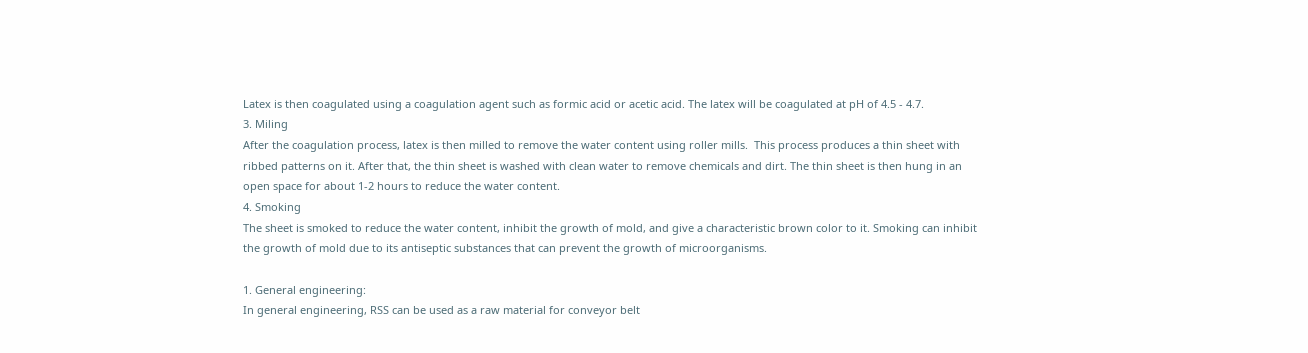Latex is then coagulated using a coagulation agent such as formic acid or acetic acid. The latex will be coagulated at pH of 4.5 - 4.7.
3. Miling
After the coagulation process, latex is then milled to remove the water content using roller mills.  This process produces a thin sheet with ribbed patterns on it. After that, the thin sheet is washed with clean water to remove chemicals and dirt. The thin sheet is then hung in an open space for about 1-2 hours to reduce the water content.
4. Smoking
The sheet is smoked to reduce the water content, inhibit the growth of mold, and give a characteristic brown color to it. Smoking can inhibit the growth of mold due to its antiseptic substances that can prevent the growth of microorganisms.

1. General engineering:
In general engineering, RSS can be used as a raw material for conveyor belt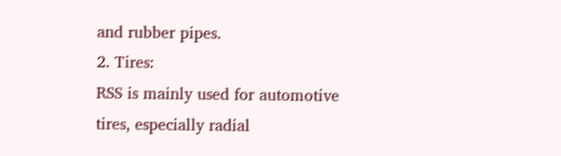and rubber pipes.
2. Tires:
RSS is mainly used for automotive tires, especially radial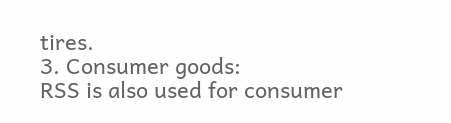tires.
3. Consumer goods:
RSS is also used for consumer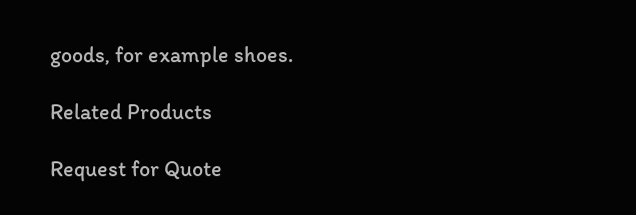goods, for example shoes.

Related Products

Request for Quote